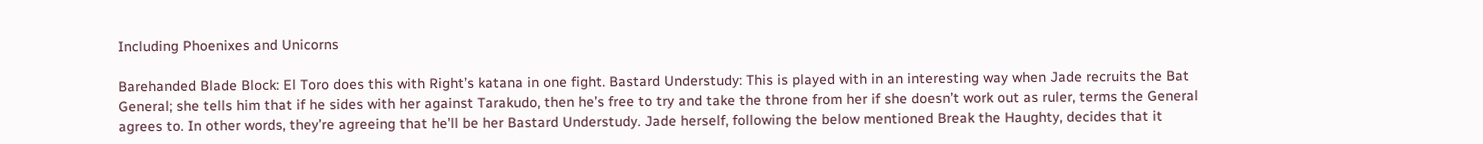Including Phoenixes and Unicorns

Barehanded Blade Block: El Toro does this with Right’s katana in one fight. Bastard Understudy: This is played with in an interesting way when Jade recruits the Bat General; she tells him that if he sides with her against Tarakudo, then he’s free to try and take the throne from her if she doesn’t work out as ruler, terms the General agrees to. In other words, they’re agreeing that he’ll be her Bastard Understudy. Jade herself, following the below mentioned Break the Haughty, decides that it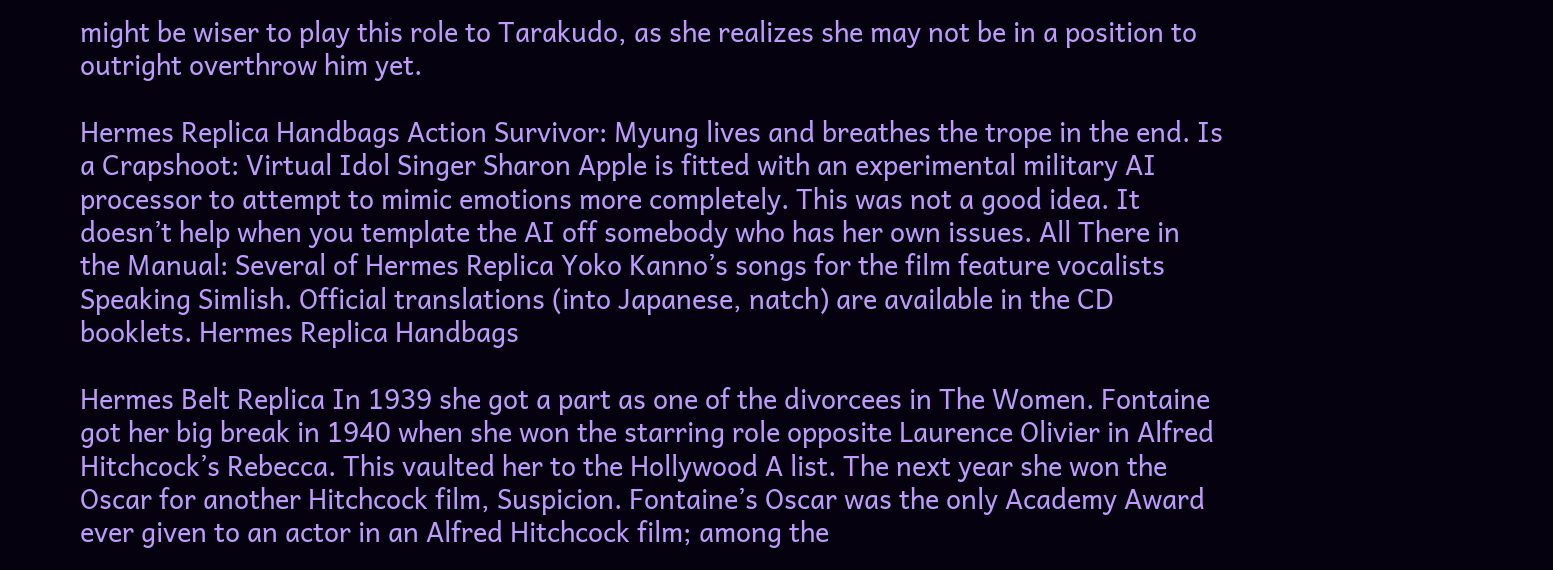might be wiser to play this role to Tarakudo, as she realizes she may not be in a position to outright overthrow him yet.

Hermes Replica Handbags Action Survivor: Myung lives and breathes the trope in the end. Is a Crapshoot: Virtual Idol Singer Sharon Apple is fitted with an experimental military AI processor to attempt to mimic emotions more completely. This was not a good idea. It doesn’t help when you template the AI off somebody who has her own issues. All There in the Manual: Several of Hermes Replica Yoko Kanno’s songs for the film feature vocalists Speaking Simlish. Official translations (into Japanese, natch) are available in the CD booklets. Hermes Replica Handbags

Hermes Belt Replica In 1939 she got a part as one of the divorcees in The Women. Fontaine got her big break in 1940 when she won the starring role opposite Laurence Olivier in Alfred Hitchcock’s Rebecca. This vaulted her to the Hollywood A list. The next year she won the Oscar for another Hitchcock film, Suspicion. Fontaine’s Oscar was the only Academy Award ever given to an actor in an Alfred Hitchcock film; among the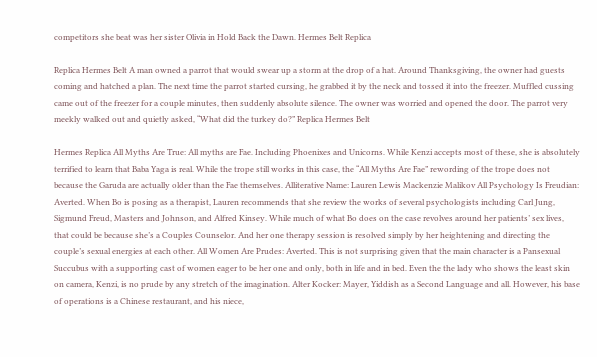competitors she beat was her sister Olivia in Hold Back the Dawn. Hermes Belt Replica

Replica Hermes Belt A man owned a parrot that would swear up a storm at the drop of a hat. Around Thanksgiving, the owner had guests coming and hatched a plan. The next time the parrot started cursing, he grabbed it by the neck and tossed it into the freezer. Muffled cussing came out of the freezer for a couple minutes, then suddenly absolute silence. The owner was worried and opened the door. The parrot very meekly walked out and quietly asked, “What did the turkey do?” Replica Hermes Belt

Hermes Replica All Myths Are True: All myths are Fae. Including Phoenixes and Unicorns. While Kenzi accepts most of these, she is absolutely terrified to learn that Baba Yaga is real. While the trope still works in this case, the “All Myths Are Fae” rewording of the trope does not because the Garuda are actually older than the Fae themselves. Alliterative Name: Lauren Lewis Mackenzie Malikov All Psychology Is Freudian: Averted. When Bo is posing as a therapist, Lauren recommends that she review the works of several psychologists including Carl Jung, Sigmund Freud, Masters and Johnson, and Alfred Kinsey. While much of what Bo does on the case revolves around her patients’ sex lives, that could be because she’s a Couples Counselor. And her one therapy session is resolved simply by her heightening and directing the couple’s sexual energies at each other. All Women Are Prudes: Averted. This is not surprising given that the main character is a Pansexual Succubus with a supporting cast of women eager to be her one and only, both in life and in bed. Even the the lady who shows the least skin on camera, Kenzi, is no prude by any stretch of the imagination. Alter Kocker: Mayer, Yiddish as a Second Language and all. However, his base of operations is a Chinese restaurant, and his niece,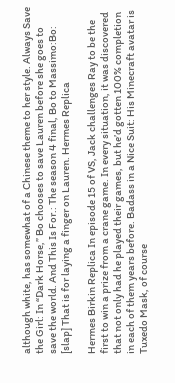although white, has somewhat of a Chinese theme to her style. Always Save the Girl: In “Dark Horse,” Bo chooses to save Lauren before she goes to save the world. And This Is For.: The season 4 final, Bo to Massimo:Bo: [slap] That is for laying a finger on Lauren. Hermes Replica

Hermes Birkin Replica In episode 15 of VS, Jack challenges Ray to be the first to win a prize from a crane game. In every situation, it was discovered that not only had he played their games, but he’d gotten 100% completion in each of them years before. Badass in a Nice Suit: His Minecraft avatar is Tuxedo Mask, of course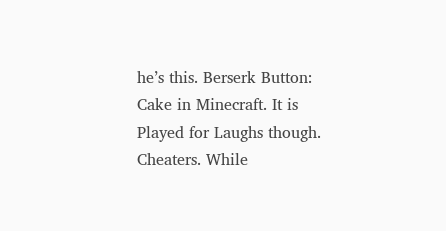he’s this. Berserk Button: Cake in Minecraft. It is Played for Laughs though. Cheaters. While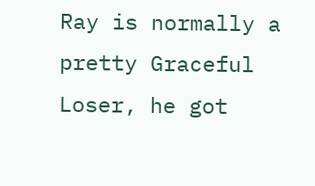Ray is normally a pretty Graceful Loser, he got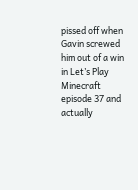pissed off when Gavin screwed him out of a win in Let’s Play Minecraft episode 37 and actually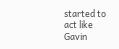started to act like Gavin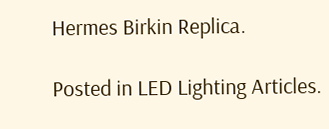Hermes Birkin Replica.

Posted in LED Lighting Articles.